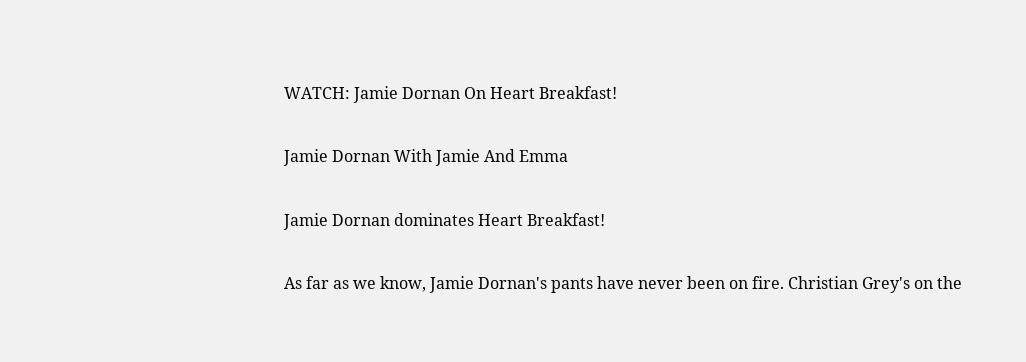WATCH: Jamie Dornan On Heart Breakfast!

Jamie Dornan With Jamie And Emma

Jamie Dornan dominates Heart Breakfast!

As far as we know, Jamie Dornan's pants have never been on fire. Christian Grey's on the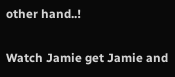other hand..!

Watch Jamie get Jamie and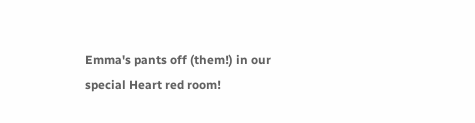Emma's pants off (them!) in our special Heart red room!